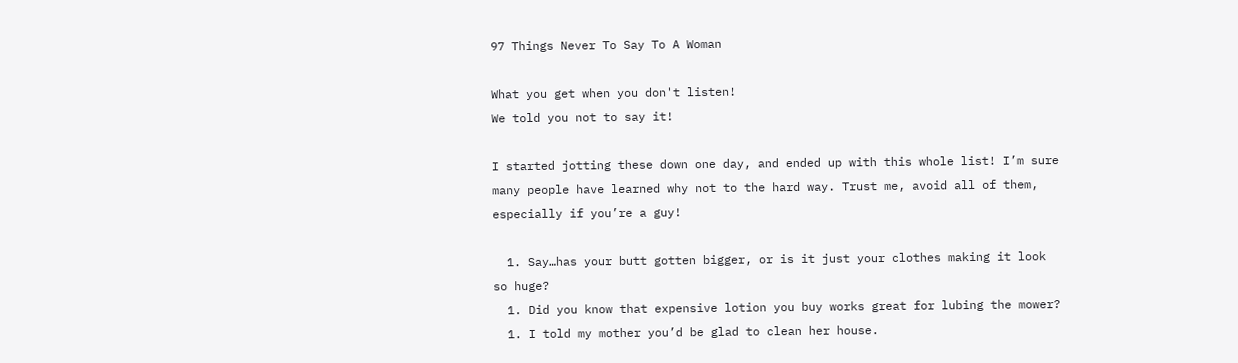97 Things Never To Say To A Woman

What you get when you don't listen!
We told you not to say it!

I started jotting these down one day, and ended up with this whole list! I’m sure many people have learned why not to the hard way. Trust me, avoid all of them, especially if you’re a guy!

  1. Say…has your butt gotten bigger, or is it just your clothes making it look so huge?
  1. Did you know that expensive lotion you buy works great for lubing the mower?
  1. I told my mother you’d be glad to clean her house.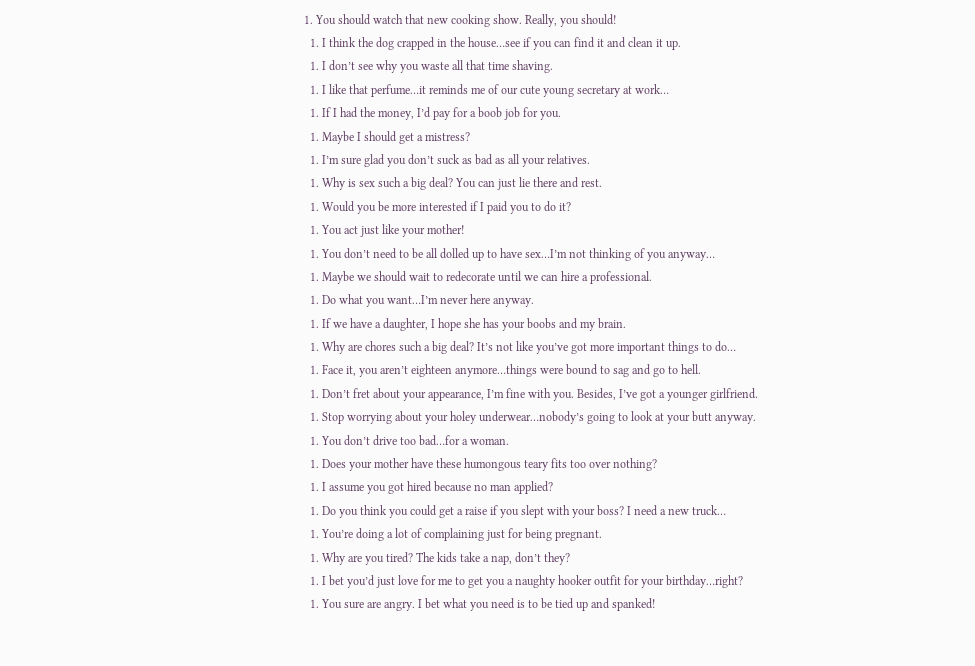1. You should watch that new cooking show. Really, you should!
  1. I think the dog crapped in the house…see if you can find it and clean it up.
  1. I don’t see why you waste all that time shaving.
  1. I like that perfume…it reminds me of our cute young secretary at work…
  1. If I had the money, I’d pay for a boob job for you.
  1. Maybe I should get a mistress?
  1. I’m sure glad you don’t suck as bad as all your relatives.
  1. Why is sex such a big deal? You can just lie there and rest.
  1. Would you be more interested if I paid you to do it?
  1. You act just like your mother!
  1. You don’t need to be all dolled up to have sex…I’m not thinking of you anyway…
  1. Maybe we should wait to redecorate until we can hire a professional.
  1. Do what you want…I’m never here anyway.
  1. If we have a daughter, I hope she has your boobs and my brain.
  1. Why are chores such a big deal? It’s not like you’ve got more important things to do…
  1. Face it, you aren’t eighteen anymore…things were bound to sag and go to hell.
  1. Don’t fret about your appearance, I’m fine with you. Besides, I’ve got a younger girlfriend.
  1. Stop worrying about your holey underwear…nobody’s going to look at your butt anyway.
  1. You don’t drive too bad…for a woman.
  1. Does your mother have these humongous teary fits too over nothing?
  1. I assume you got hired because no man applied?
  1. Do you think you could get a raise if you slept with your boss? I need a new truck…
  1. You’re doing a lot of complaining just for being pregnant.
  1. Why are you tired? The kids take a nap, don’t they?
  1. I bet you’d just love for me to get you a naughty hooker outfit for your birthday…right?
  1. You sure are angry. I bet what you need is to be tied up and spanked!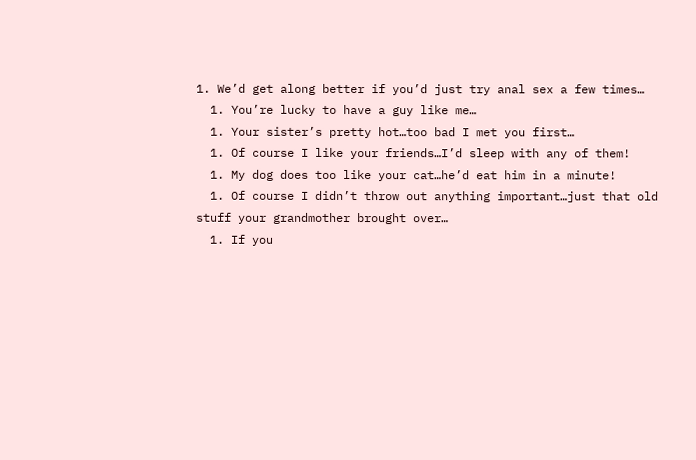1. We’d get along better if you’d just try anal sex a few times…
  1. You’re lucky to have a guy like me…
  1. Your sister’s pretty hot…too bad I met you first…
  1. Of course I like your friends…I’d sleep with any of them!
  1. My dog does too like your cat…he’d eat him in a minute!
  1. Of course I didn’t throw out anything important…just that old stuff your grandmother brought over…
  1. If you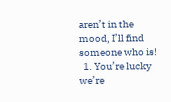aren’t in the mood, I’ll find someone who is!
  1. You’re lucky we’re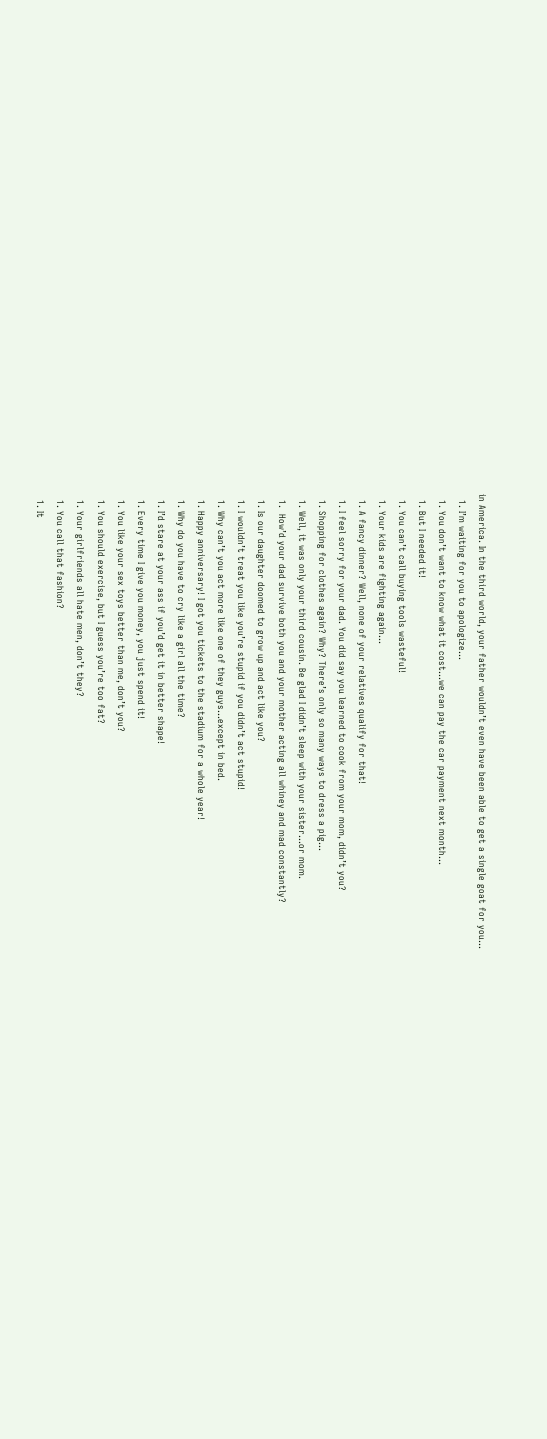in America. In the third world, your father wouldn’t even have been able to get a single goat for you…
  1. I’m waiting for you to apologize…
  1. You don’t want to know what it cost…we can pay the car payment next month…
  1. But I needed it!
  1. You can’t call buying tools wasteful!
  1. Your kids are fighting again…
  1. A fancy dinner? Well, none of your relatives qualify for that!
  1. I feel sorry for your dad. You did say you learned to cook from your mom, didn’t you?
  1. Shopping for clothes again? Why? There’s only so many ways to dress a pig…
  1. Well, it was only your third cousin. Be glad I didn’t sleep with your sister…or mom.
  1.  How’d your dad survive both you and your mother acting all whiney and mad constantly?
  1. Is our daughter doomed to grow up and act like you?
  1. I wouldn’t treat you like you’re stupid if you didn’t act stupid!
  1. Why can’t you act more like one of they guys…except in bed.
  1. Happy anniversary! I got you tickets to the stadium for a whole year!
  1. Why do you have to cry like a girl all the time?
  1. I’d stare at your ass if you’d get it in better shape!
  1. Every time I give you money, you just spend it!
  1. You like your sex toys better than me, don’t you?
  1. You should exercise, but I guess you’re too fat?
  1. Your girlfriends all hate men, don’t they?
  1. You call that fashion?
  1. It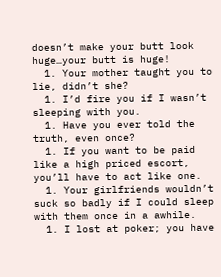doesn’t make your butt look huge…your butt is huge!
  1. Your mother taught you to lie, didn’t she?
  1. I’d fire you if I wasn’t sleeping with you.
  1. Have you ever told the truth, even once?
  1. If you want to be paid like a high priced escort, you’ll have to act like one.
  1. Your girlfriends wouldn’t suck so badly if I could sleep with them once in a awhile.
  1. I lost at poker; you have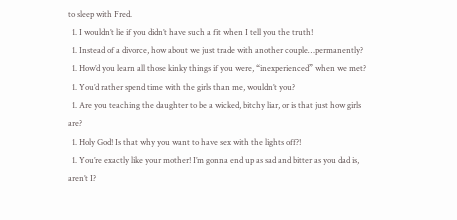to sleep with Fred.
  1. I wouldn’t lie if you didn’t have such a fit when I tell you the truth!
  1. Instead of a divorce, how about we just trade with another couple…permanently?
  1. How’d you learn all those kinky things if you were, “inexperienced” when we met?
  1. You’d rather spend time with the girls than me, wouldn’t you?
  1. Are you teaching the daughter to be a wicked, bitchy liar, or is that just how girls are?
  1. Holy God! Is that why you want to have sex with the lights off?!
  1. You’re exactly like your mother! I’m gonna end up as sad and bitter as you dad is, aren’t I?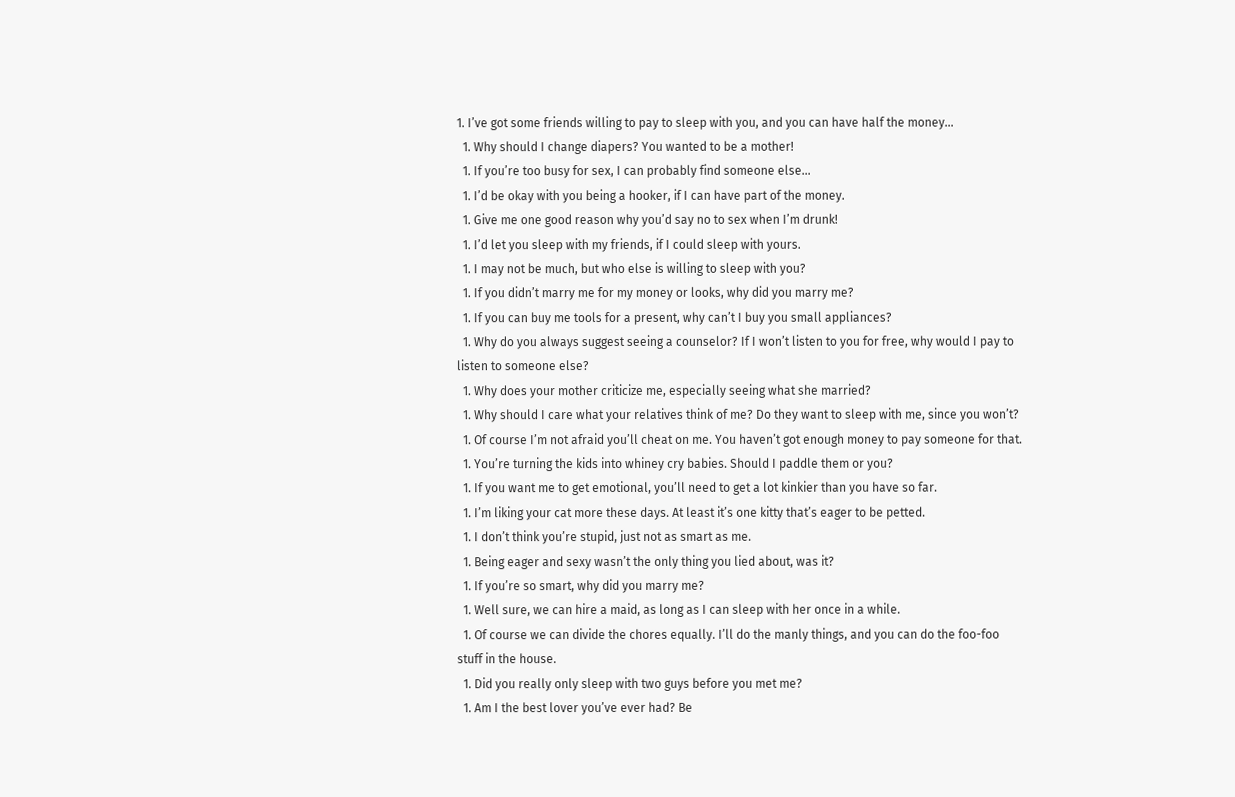1. I’ve got some friends willing to pay to sleep with you, and you can have half the money…
  1. Why should I change diapers? You wanted to be a mother!
  1. If you’re too busy for sex, I can probably find someone else…
  1. I’d be okay with you being a hooker, if I can have part of the money.
  1. Give me one good reason why you’d say no to sex when I’m drunk!
  1. I’d let you sleep with my friends, if I could sleep with yours.
  1. I may not be much, but who else is willing to sleep with you?
  1. If you didn’t marry me for my money or looks, why did you marry me?
  1. If you can buy me tools for a present, why can’t I buy you small appliances?
  1. Why do you always suggest seeing a counselor? If I won’t listen to you for free, why would I pay to listen to someone else?
  1. Why does your mother criticize me, especially seeing what she married?
  1. Why should I care what your relatives think of me? Do they want to sleep with me, since you won’t?
  1. Of course I’m not afraid you’ll cheat on me. You haven’t got enough money to pay someone for that.
  1. You’re turning the kids into whiney cry babies. Should I paddle them or you?
  1. If you want me to get emotional, you’ll need to get a lot kinkier than you have so far.
  1. I’m liking your cat more these days. At least it’s one kitty that’s eager to be petted.
  1. I don’t think you’re stupid, just not as smart as me.
  1. Being eager and sexy wasn’t the only thing you lied about, was it?
  1. If you’re so smart, why did you marry me?
  1. Well sure, we can hire a maid, as long as I can sleep with her once in a while.
  1. Of course we can divide the chores equally. I’ll do the manly things, and you can do the foo-foo stuff in the house.
  1. Did you really only sleep with two guys before you met me?
  1. Am I the best lover you’ve ever had? Be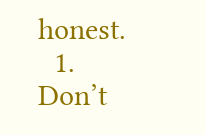honest.
  1. Don’t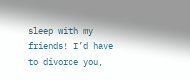sleep with my friends! I’d have to divorce you,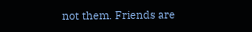not them. Friends are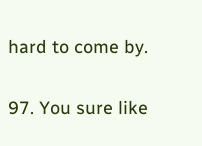hard to come by.

97. You sure like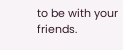to be with your friends.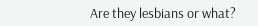Are they lesbians or what?